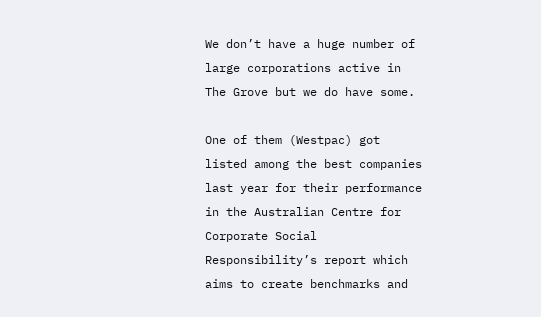We don’t have a huge number of large corporations active in The Grove but we do have some.

One of them (Westpac) got listed among the best companies last year for their performance in the Australian Centre for Corporate Social Responsibility’s report which aims to create benchmarks and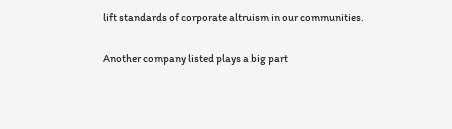lift standards of corporate altruism in our communities.

Another company listed plays a big part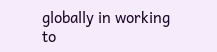globally in working to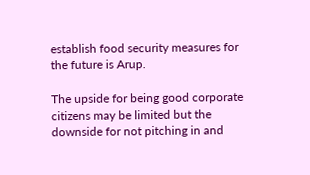establish food security measures for the future is Arup.

The upside for being good corporate citizens may be limited but the downside for not pitching in and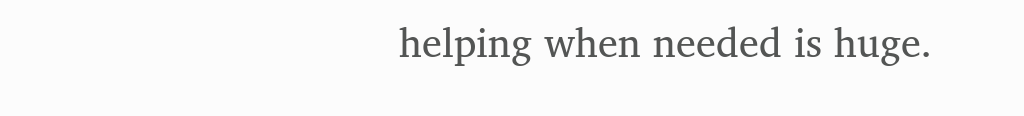helping when needed is huge.